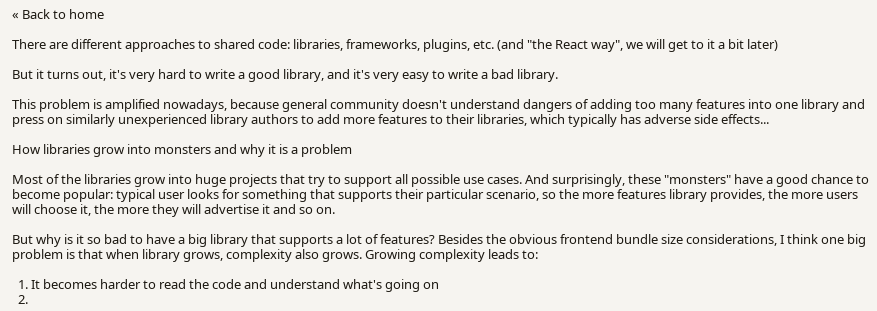« Back to home

There are different approaches to shared code: libraries, frameworks, plugins, etc. (and "the React way", we will get to it a bit later)

But it turns out, it's very hard to write a good library, and it's very easy to write a bad library.

This problem is amplified nowadays, because general community doesn't understand dangers of adding too many features into one library and press on similarly unexperienced library authors to add more features to their libraries, which typically has adverse side effects...

How libraries grow into monsters and why it is a problem

Most of the libraries grow into huge projects that try to support all possible use cases. And surprisingly, these "monsters" have a good chance to become popular: typical user looks for something that supports their particular scenario, so the more features library provides, the more users will choose it, the more they will advertise it and so on.

But why is it so bad to have a big library that supports a lot of features? Besides the obvious frontend bundle size considerations, I think one big problem is that when library grows, complexity also grows. Growing complexity leads to:

  1. It becomes harder to read the code and understand what's going on
  2.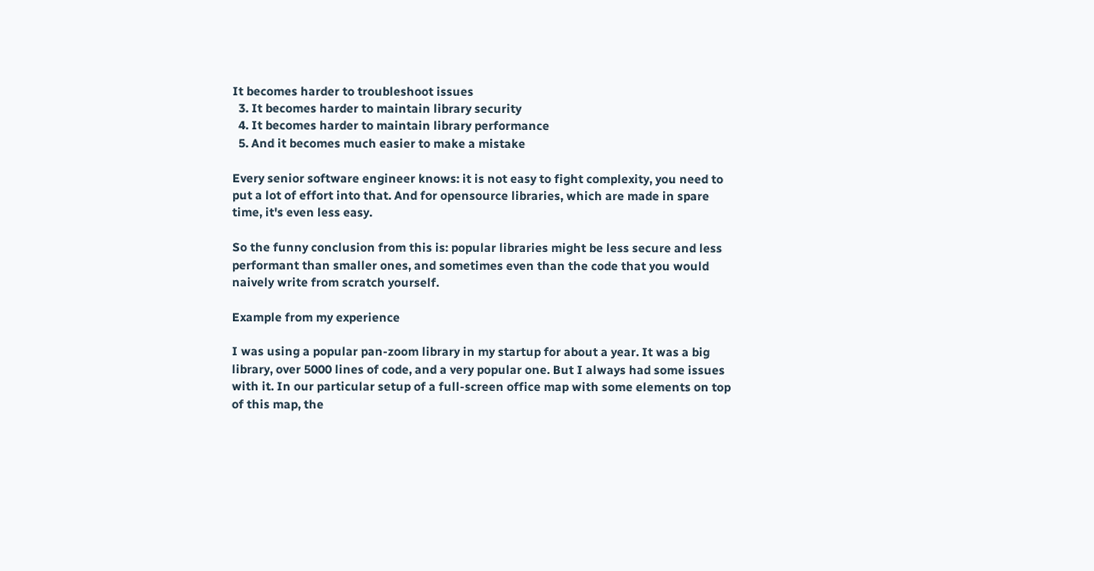It becomes harder to troubleshoot issues
  3. It becomes harder to maintain library security
  4. It becomes harder to maintain library performance
  5. And it becomes much easier to make a mistake

Every senior software engineer knows: it is not easy to fight complexity, you need to put a lot of effort into that. And for opensource libraries, which are made in spare time, it's even less easy.

So the funny conclusion from this is: popular libraries might be less secure and less performant than smaller ones, and sometimes even than the code that you would naively write from scratch yourself.

Example from my experience

I was using a popular pan-zoom library in my startup for about a year. It was a big library, over 5000 lines of code, and a very popular one. But I always had some issues with it. In our particular setup of a full-screen office map with some elements on top of this map, the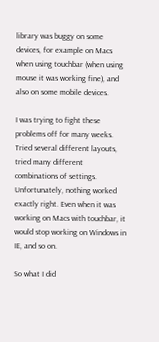library was buggy on some devices, for example on Macs when using touchbar (when using mouse it was working fine), and also on some mobile devices.

I was trying to fight these problems off for many weeks. Tried several different layouts, tried many different combinations of settings. Unfortunately, nothing worked exactly right. Even when it was working on Macs with touchbar, it would stop working on Windows in IE, and so on.

So what I did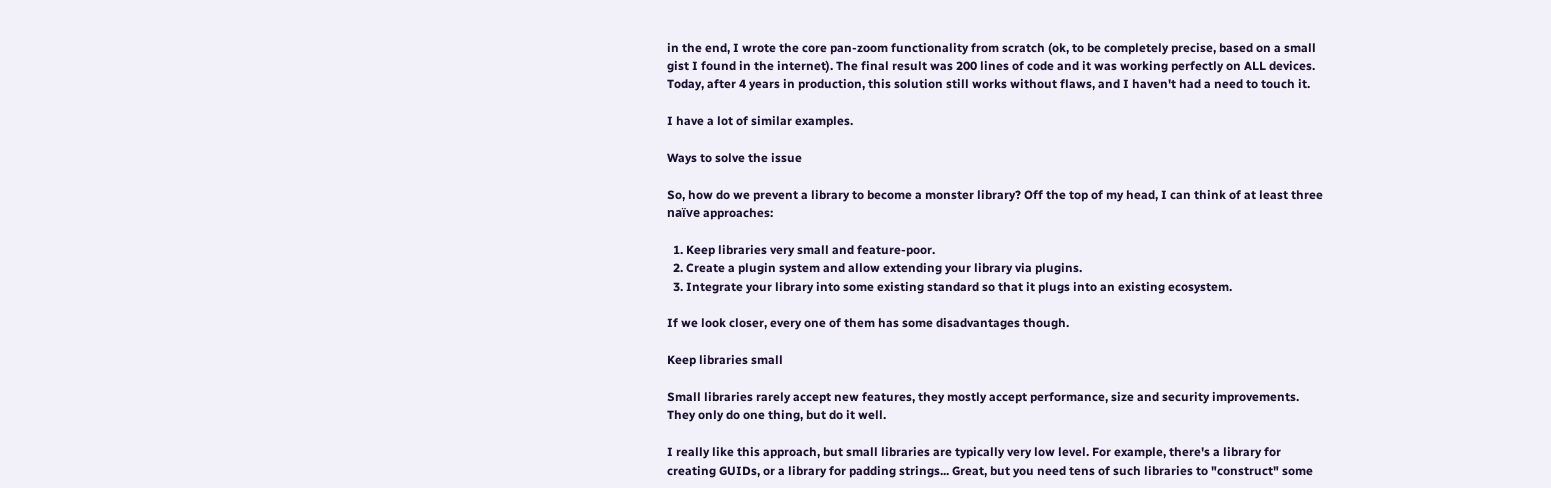in the end, I wrote the core pan-zoom functionality from scratch (ok, to be completely precise, based on a small gist I found in the internet). The final result was 200 lines of code and it was working perfectly on ALL devices. Today, after 4 years in production, this solution still works without flaws, and I haven't had a need to touch it.

I have a lot of similar examples.

Ways to solve the issue

So, how do we prevent a library to become a monster library? Off the top of my head, I can think of at least three naïve approaches:

  1. Keep libraries very small and feature-poor.
  2. Create a plugin system and allow extending your library via plugins.
  3. Integrate your library into some existing standard so that it plugs into an existing ecosystem.

If we look closer, every one of them has some disadvantages though.

Keep libraries small

Small libraries rarely accept new features, they mostly accept performance, size and security improvements. They only do one thing, but do it well.

I really like this approach, but small libraries are typically very low level. For example, there's a library for creating GUIDs, or a library for padding strings... Great, but you need tens of such libraries to "construct" some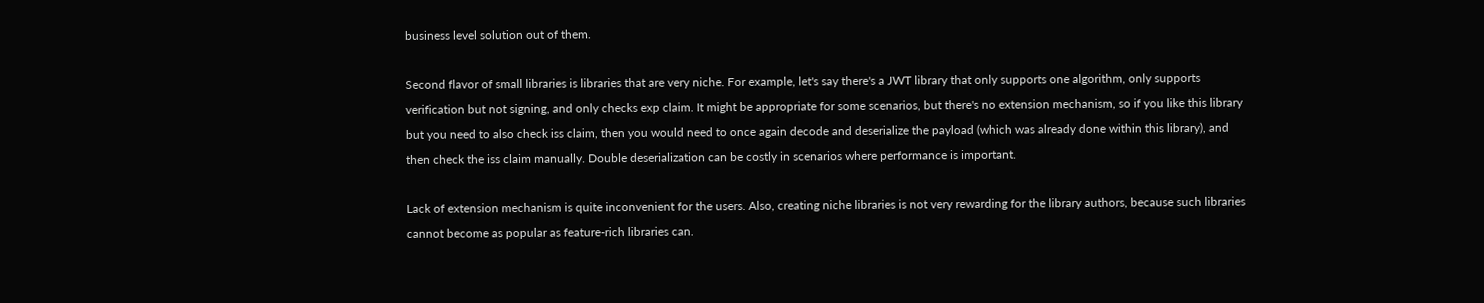business level solution out of them.

Second flavor of small libraries is libraries that are very niche. For example, let's say there's a JWT library that only supports one algorithm, only supports verification but not signing, and only checks exp claim. It might be appropriate for some scenarios, but there's no extension mechanism, so if you like this library but you need to also check iss claim, then you would need to once again decode and deserialize the payload (which was already done within this library), and then check the iss claim manually. Double deserialization can be costly in scenarios where performance is important.

Lack of extension mechanism is quite inconvenient for the users. Also, creating niche libraries is not very rewarding for the library authors, because such libraries cannot become as popular as feature-rich libraries can.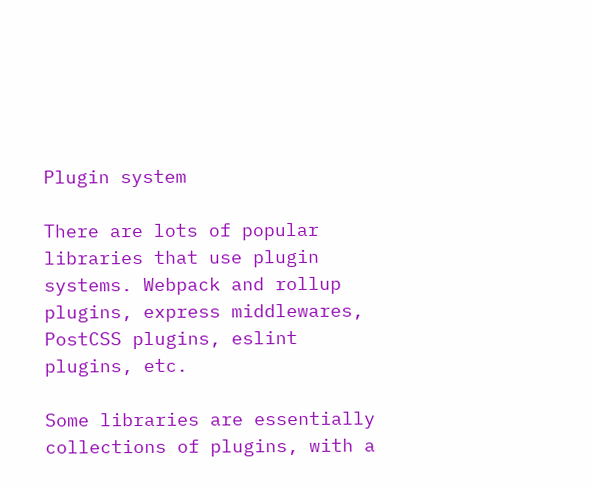Plugin system

There are lots of popular libraries that use plugin systems. Webpack and rollup plugins, express middlewares, PostCSS plugins, eslint plugins, etc.

Some libraries are essentially collections of plugins, with a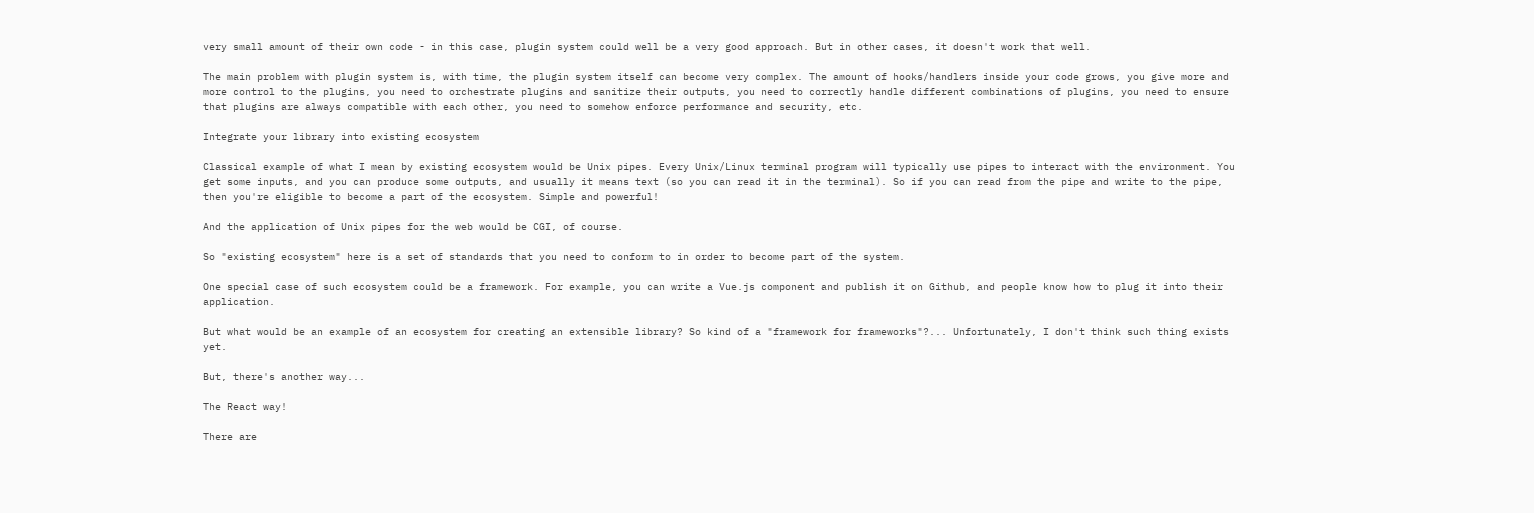very small amount of their own code - in this case, plugin system could well be a very good approach. But in other cases, it doesn't work that well.

The main problem with plugin system is, with time, the plugin system itself can become very complex. The amount of hooks/handlers inside your code grows, you give more and more control to the plugins, you need to orchestrate plugins and sanitize their outputs, you need to correctly handle different combinations of plugins, you need to ensure that plugins are always compatible with each other, you need to somehow enforce performance and security, etc.

Integrate your library into existing ecosystem

Classical example of what I mean by existing ecosystem would be Unix pipes. Every Unix/Linux terminal program will typically use pipes to interact with the environment. You get some inputs, and you can produce some outputs, and usually it means text (so you can read it in the terminal). So if you can read from the pipe and write to the pipe, then you're eligible to become a part of the ecosystem. Simple and powerful!

And the application of Unix pipes for the web would be CGI, of course.

So "existing ecosystem" here is a set of standards that you need to conform to in order to become part of the system.

One special case of such ecosystem could be a framework. For example, you can write a Vue.js component and publish it on Github, and people know how to plug it into their application.

But what would be an example of an ecosystem for creating an extensible library? So kind of a "framework for frameworks"?... Unfortunately, I don't think such thing exists yet.

But, there's another way...

The React way!

There are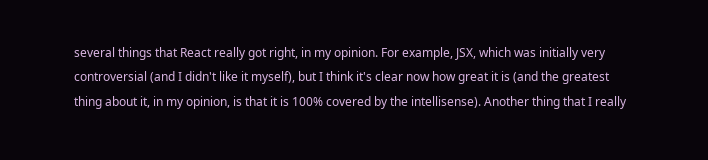several things that React really got right, in my opinion. For example, JSX, which was initially very controversial (and I didn't like it myself), but I think it's clear now how great it is (and the greatest thing about it, in my opinion, is that it is 100% covered by the intellisense). Another thing that I really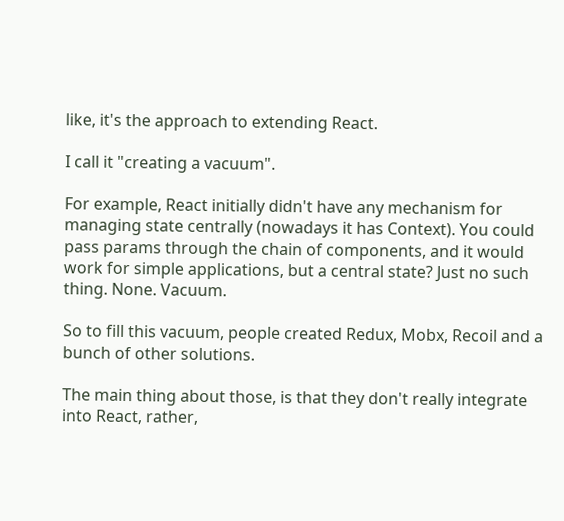like, it's the approach to extending React.

I call it "creating a vacuum".

For example, React initially didn't have any mechanism for managing state centrally (nowadays it has Context). You could pass params through the chain of components, and it would work for simple applications, but a central state? Just no such thing. None. Vacuum.

So to fill this vacuum, people created Redux, Mobx, Recoil and a bunch of other solutions.

The main thing about those, is that they don't really integrate into React, rather,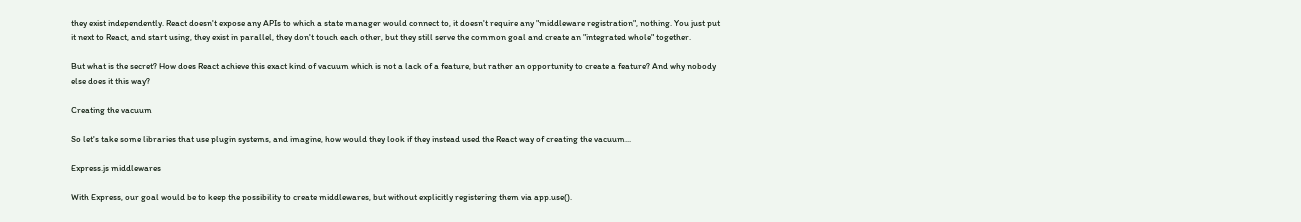they exist independently. React doesn't expose any APIs to which a state manager would connect to, it doesn't require any "middleware registration", nothing. You just put it next to React, and start using, they exist in parallel, they don't touch each other, but they still serve the common goal and create an "integrated whole" together.

But what is the secret? How does React achieve this exact kind of vacuum which is not a lack of a feature, but rather an opportunity to create a feature? And why nobody else does it this way?

Creating the vacuum

So let's take some libraries that use plugin systems, and imagine, how would they look if they instead used the React way of creating the vacuum...

Express.js middlewares

With Express, our goal would be to keep the possibility to create middlewares, but without explicitly registering them via app.use().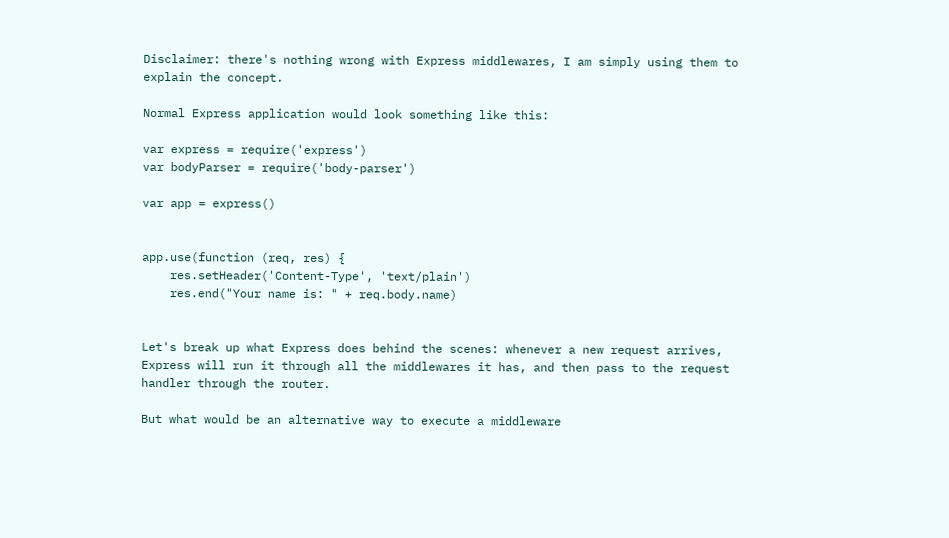Disclaimer: there's nothing wrong with Express middlewares, I am simply using them to explain the concept.

Normal Express application would look something like this:

var express = require('express')
var bodyParser = require('body-parser')

var app = express()


app.use(function (req, res) {
    res.setHeader('Content-Type', 'text/plain')
    res.end("Your name is: " + req.body.name)


Let's break up what Express does behind the scenes: whenever a new request arrives, Express will run it through all the middlewares it has, and then pass to the request handler through the router.

But what would be an alternative way to execute a middleware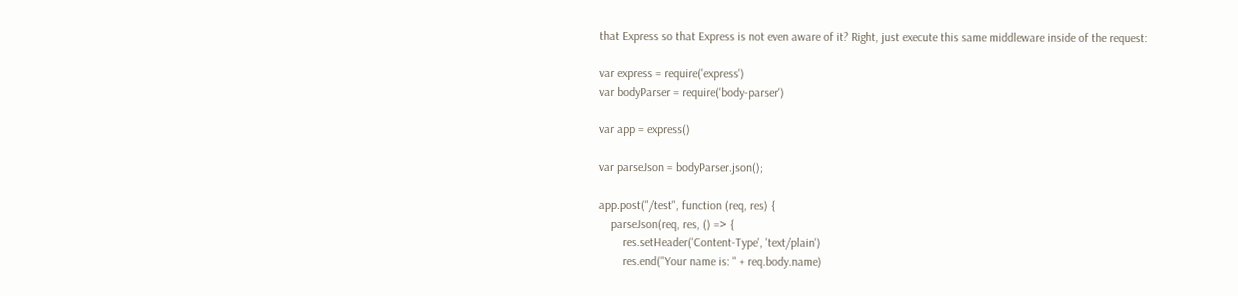that Express so that Express is not even aware of it? Right, just execute this same middleware inside of the request:

var express = require('express')
var bodyParser = require('body-parser')

var app = express()

var parseJson = bodyParser.json();

app.post("/test", function (req, res) {
    parseJson(req, res, () => {
        res.setHeader('Content-Type', 'text/plain')
        res.end("Your name is: " + req.body.name)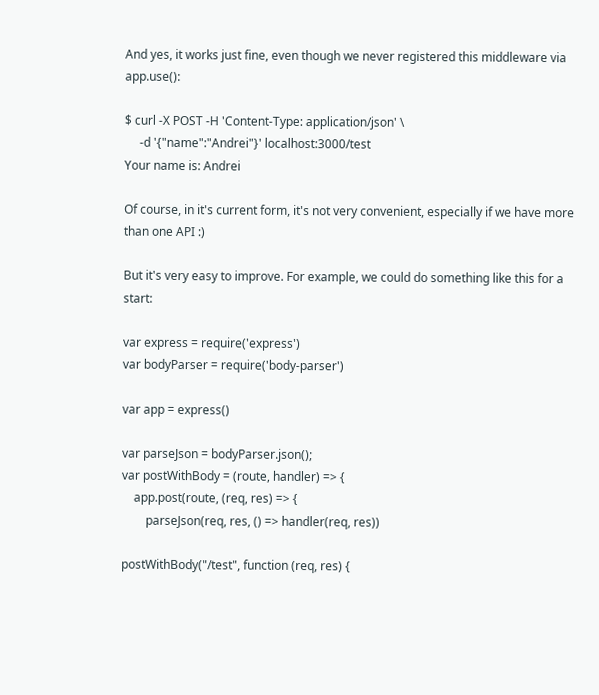And yes, it works just fine, even though we never registered this middleware via app.use():

$ curl -X POST -H 'Content-Type: application/json' \
     -d '{"name":"Andrei"}' localhost:3000/test
Your name is: Andrei

Of course, in it's current form, it's not very convenient, especially if we have more than one API :)

But it's very easy to improve. For example, we could do something like this for a start:

var express = require('express')
var bodyParser = require('body-parser')

var app = express()

var parseJson = bodyParser.json();
var postWithBody = (route, handler) => {
    app.post(route, (req, res) => {
        parseJson(req, res, () => handler(req, res))

postWithBody("/test", function (req, res) {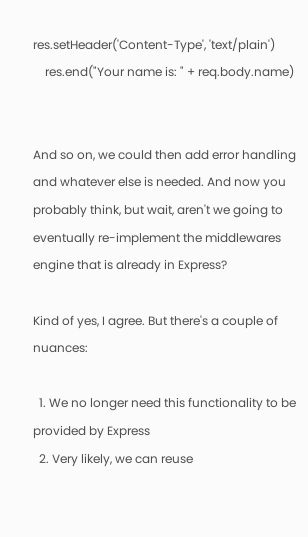res.setHeader('Content-Type', 'text/plain')
    res.end("Your name is: " + req.body.name)


And so on, we could then add error handling and whatever else is needed. And now you probably think, but wait, aren't we going to eventually re-implement the middlewares engine that is already in Express?

Kind of yes, I agree. But there's a couple of nuances:

  1. We no longer need this functionality to be provided by Express
  2. Very likely, we can reuse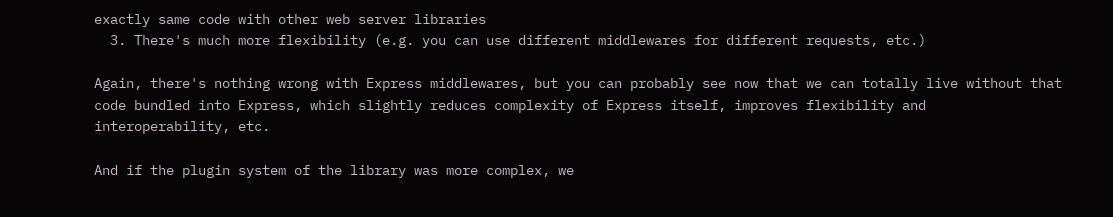exactly same code with other web server libraries
  3. There's much more flexibility (e.g. you can use different middlewares for different requests, etc.)

Again, there's nothing wrong with Express middlewares, but you can probably see now that we can totally live without that code bundled into Express, which slightly reduces complexity of Express itself, improves flexibility and interoperability, etc.

And if the plugin system of the library was more complex, we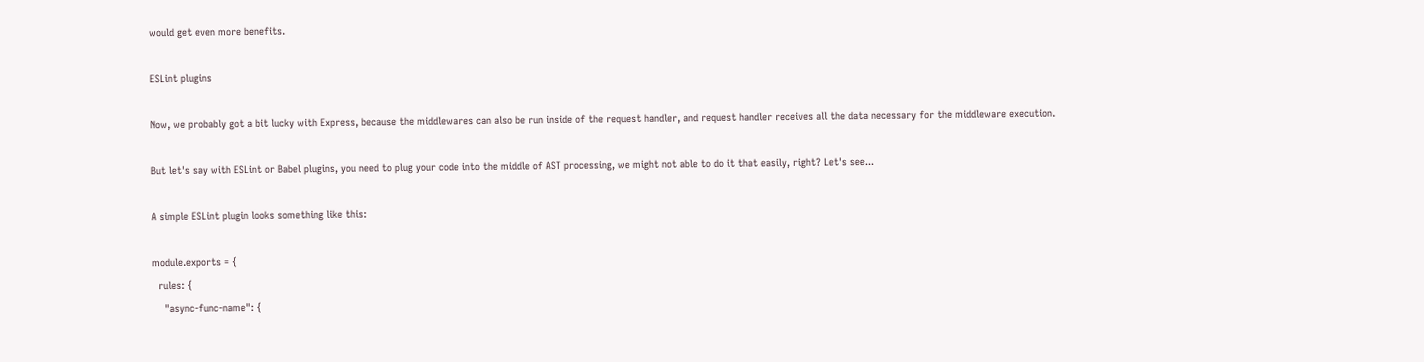would get even more benefits.

ESLint plugins

Now, we probably got a bit lucky with Express, because the middlewares can also be run inside of the request handler, and request handler receives all the data necessary for the middleware execution.

But let's say with ESLint or Babel plugins, you need to plug your code into the middle of AST processing, we might not able to do it that easily, right? Let's see...

A simple ESLint plugin looks something like this:

module.exports = {
  rules: {
    "async-func-name": {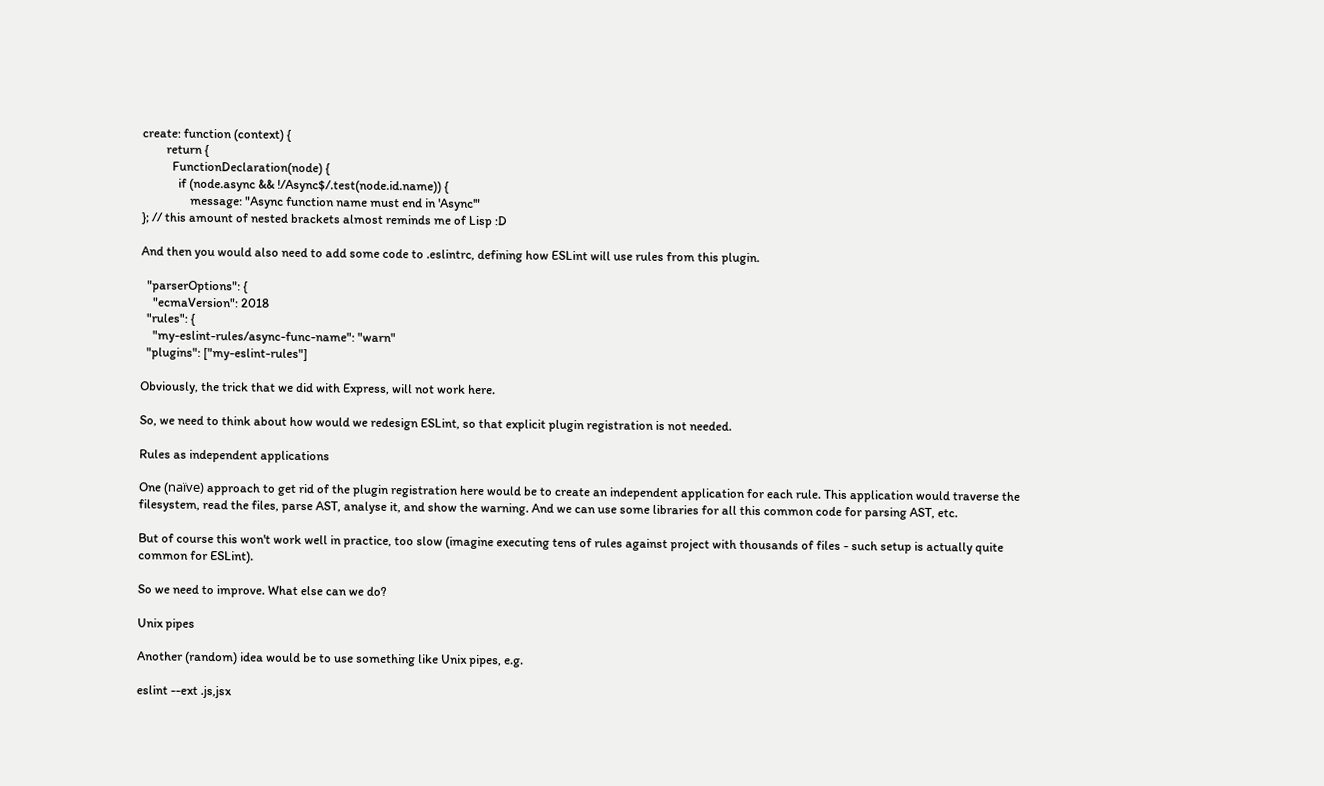create: function (context) {
        return {
          FunctionDeclaration(node) {
            if (node.async && !/Async$/.test(node.id.name)) {
                message: "Async function name must end in 'Async'"
}; // this amount of nested brackets almost reminds me of Lisp :D

And then you would also need to add some code to .eslintrc, defining how ESLint will use rules from this plugin.

  "parserOptions": {
    "ecmaVersion": 2018
  "rules": {
    "my-eslint-rules/async-func-name": "warn"
  "plugins": ["my-eslint-rules"]

Obviously, the trick that we did with Express, will not work here.

So, we need to think about how would we redesign ESLint, so that explicit plugin registration is not needed.

Rules as independent applications

One (naïve) approach to get rid of the plugin registration here would be to create an independent application for each rule. This application would traverse the filesystem, read the files, parse AST, analyse it, and show the warning. And we can use some libraries for all this common code for parsing AST, etc.

But of course this won't work well in practice, too slow (imagine executing tens of rules against project with thousands of files - such setup is actually quite common for ESLint).

So we need to improve. What else can we do?

Unix pipes

Another (random) idea would be to use something like Unix pipes, e.g.

eslint --ext .js,jsx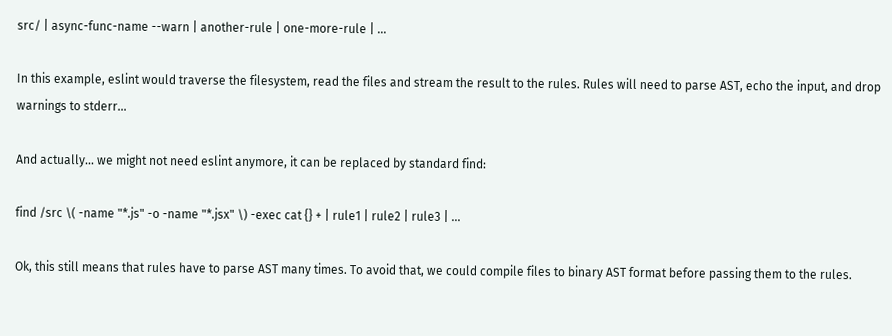src/ | async-func-name --warn | another-rule | one-more-rule | ...

In this example, eslint would traverse the filesystem, read the files and stream the result to the rules. Rules will need to parse AST, echo the input, and drop warnings to stderr...

And actually... we might not need eslint anymore, it can be replaced by standard find:

find /src \( -name "*.js" -o -name "*.jsx" \) -exec cat {} + | rule1 | rule2 | rule3 | ...

Ok, this still means that rules have to parse AST many times. To avoid that, we could compile files to binary AST format before passing them to the rules.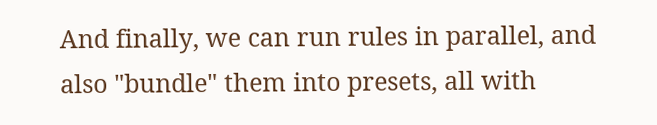And finally, we can run rules in parallel, and also "bundle" them into presets, all with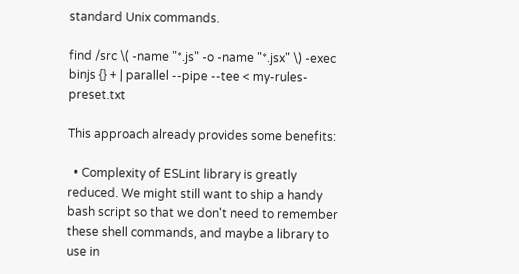standard Unix commands.

find /src \( -name "*.js" -o -name "*.jsx" \) -exec binjs {} + | parallel --pipe --tee < my-rules-preset.txt

This approach already provides some benefits:

  • Complexity of ESLint library is greatly reduced. We might still want to ship a handy bash script so that we don't need to remember these shell commands, and maybe a library to use in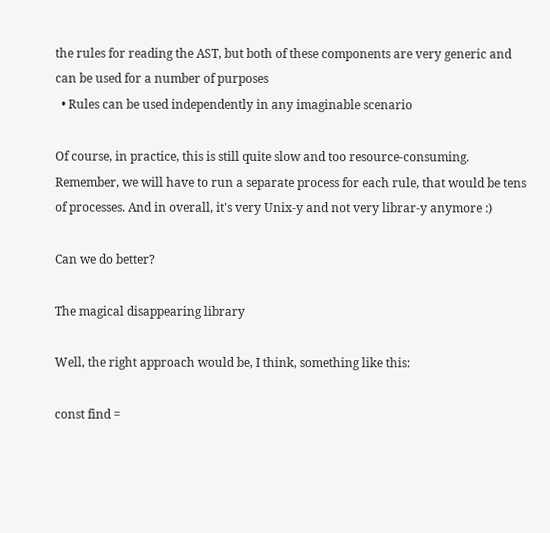the rules for reading the AST, but both of these components are very generic and can be used for a number of purposes
  • Rules can be used independently in any imaginable scenario

Of course, in practice, this is still quite slow and too resource-consuming. Remember, we will have to run a separate process for each rule, that would be tens of processes. And in overall, it's very Unix-y and not very librar-y anymore :)

Can we do better?

The magical disappearing library

Well, the right approach would be, I think, something like this:

const find =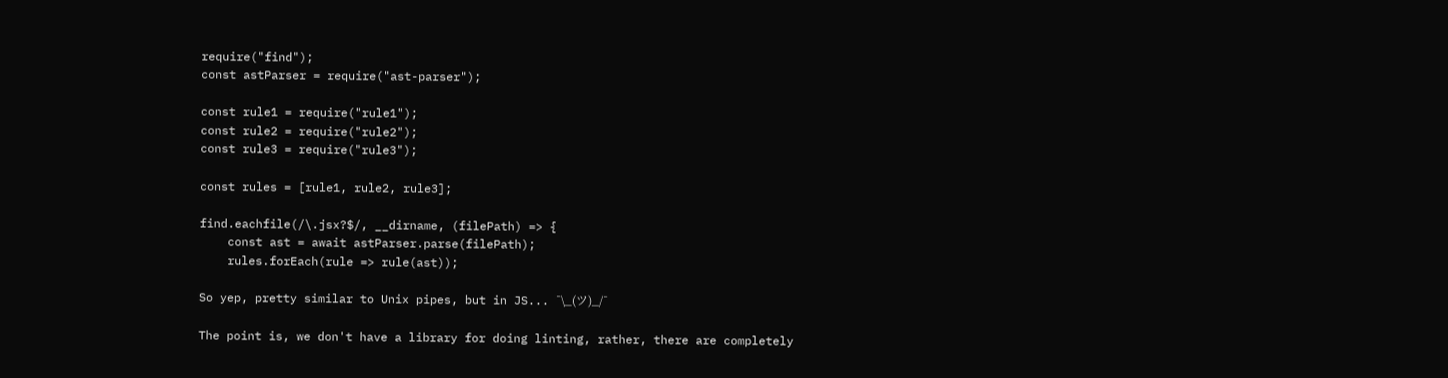require("find");
const astParser = require("ast-parser");

const rule1 = require("rule1");
const rule2 = require("rule2");
const rule3 = require("rule3");

const rules = [rule1, rule2, rule3];

find.eachfile(/\.jsx?$/, __dirname, (filePath) => {
    const ast = await astParser.parse(filePath);
    rules.forEach(rule => rule(ast));

So yep, pretty similar to Unix pipes, but in JS... ¯\_(ツ)_/¯

The point is, we don't have a library for doing linting, rather, there are completely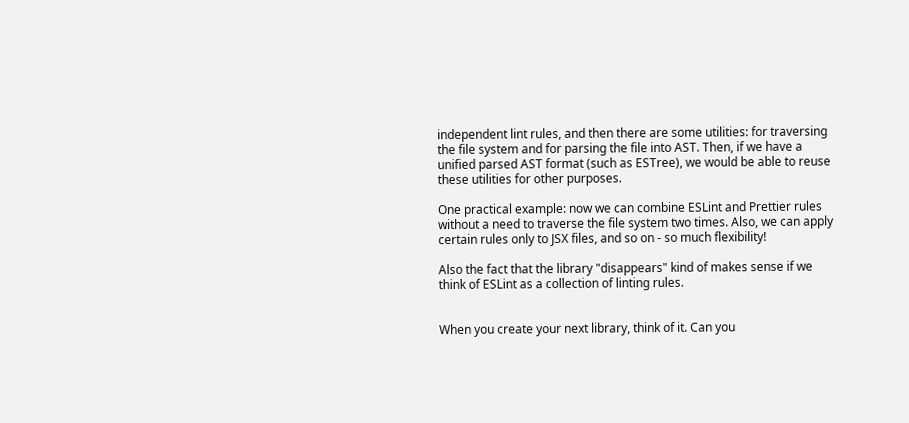independent lint rules, and then there are some utilities: for traversing the file system and for parsing the file into AST. Then, if we have a unified parsed AST format (such as ESTree), we would be able to reuse these utilities for other purposes.

One practical example: now we can combine ESLint and Prettier rules without a need to traverse the file system two times. Also, we can apply certain rules only to JSX files, and so on - so much flexibility!

Also the fact that the library "disappears" kind of makes sense if we think of ESLint as a collection of linting rules.


When you create your next library, think of it. Can you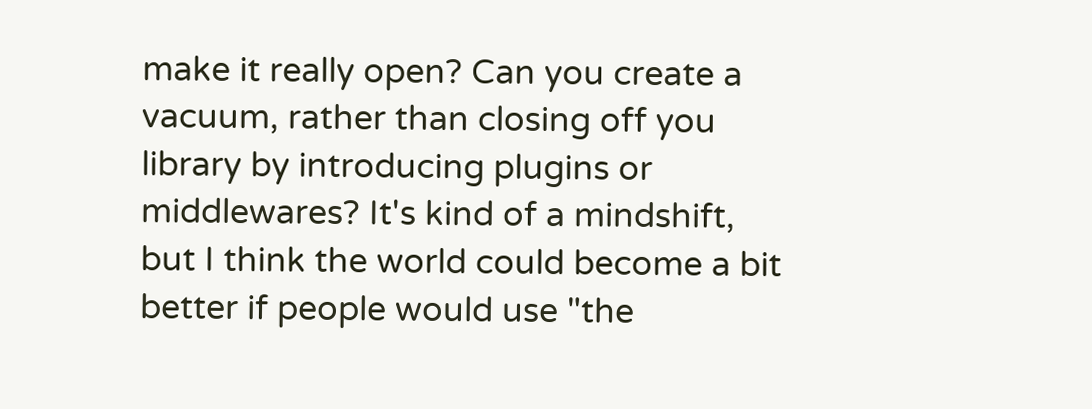make it really open? Can you create a vacuum, rather than closing off you library by introducing plugins or middlewares? It's kind of a mindshift, but I think the world could become a bit better if people would use "the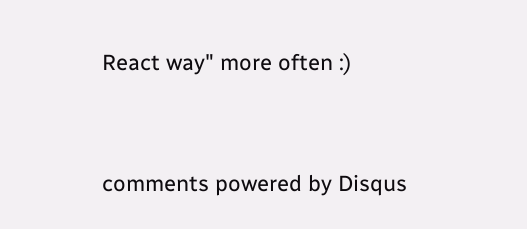React way" more often :)


comments powered by Disqus